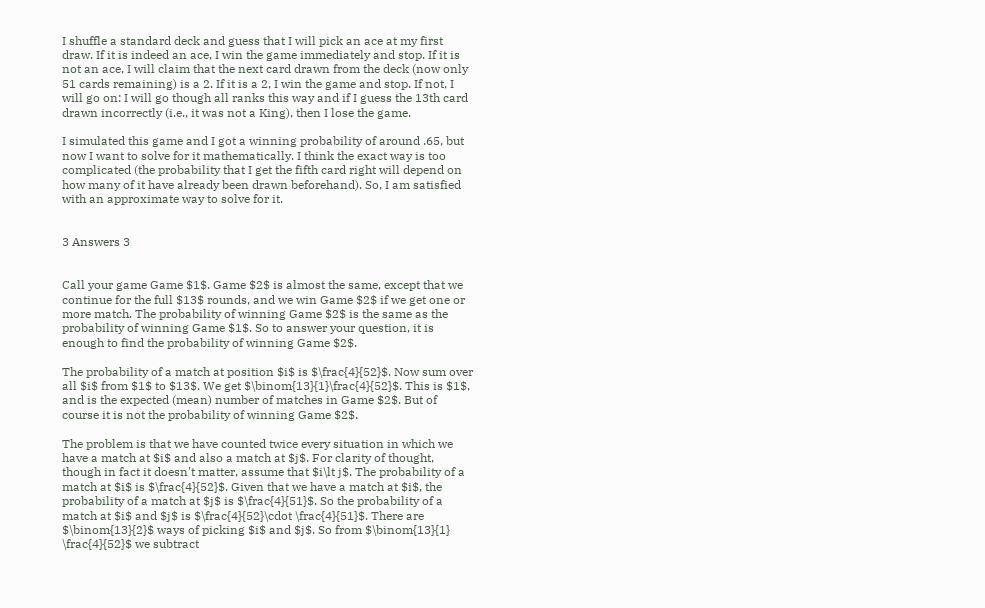I shuffle a standard deck and guess that I will pick an ace at my first draw. If it is indeed an ace, I win the game immediately and stop. If it is not an ace, I will claim that the next card drawn from the deck (now only 51 cards remaining) is a 2. If it is a 2, I win the game and stop. If not, I will go on: I will go though all ranks this way and if I guess the 13th card drawn incorrectly (i.e., it was not a King), then I lose the game.

I simulated this game and I got a winning probability of around .65, but now I want to solve for it mathematically. I think the exact way is too complicated (the probability that I get the fifth card right will depend on how many of it have already been drawn beforehand). So, I am satisfied with an approximate way to solve for it.


3 Answers 3


Call your game Game $1$. Game $2$ is almost the same, except that we continue for the full $13$ rounds, and we win Game $2$ if we get one or more match. The probability of winning Game $2$ is the same as the probability of winning Game $1$. So to answer your question, it is enough to find the probability of winning Game $2$.

The probability of a match at position $i$ is $\frac{4}{52}$. Now sum over all $i$ from $1$ to $13$. We get $\binom{13}{1}\frac{4}{52}$. This is $1$, and is the expected (mean) number of matches in Game $2$. But of course it is not the probability of winning Game $2$.

The problem is that we have counted twice every situation in which we have a match at $i$ and also a match at $j$. For clarity of thought, though in fact it doesn't matter, assume that $i\lt j$. The probability of a match at $i$ is $\frac{4}{52}$. Given that we have a match at $i$, the probability of a match at $j$ is $\frac{4}{51}$. So the probability of a match at $i$ and $j$ is $\frac{4}{52}\cdot \frac{4}{51}$. There are $\binom{13}{2}$ ways of picking $i$ and $j$. So from $\binom{13}{1} \frac{4}{52}$ we subtract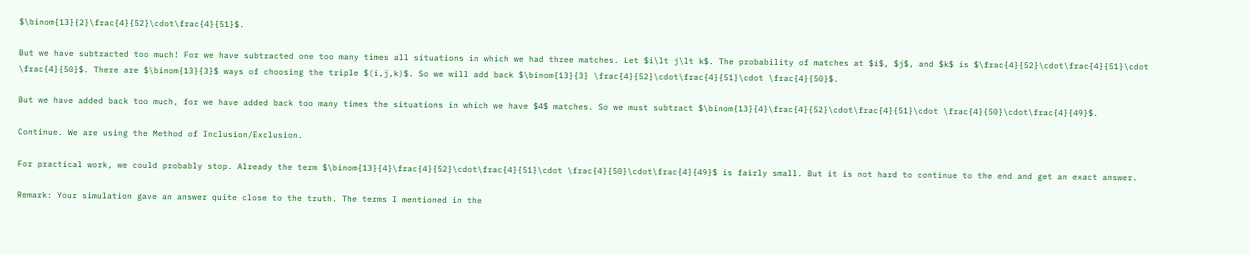$\binom{13}{2}\frac{4}{52}\cdot\frac{4}{51}$.

But we have subtracted too much! For we have subtracted one too many times all situations in which we had three matches. Let $i\lt j\lt k$. The probability of matches at $i$, $j$, and $k$ is $\frac{4}{52}\cdot\frac{4}{51}\cdot \frac{4}{50}$. There are $\binom{13}{3}$ ways of choosing the triple $(i,j,k)$. So we will add back $\binom{13}{3} \frac{4}{52}\cdot\frac{4}{51}\cdot \frac{4}{50}$.

But we have added back too much, for we have added back too many times the situations in which we have $4$ matches. So we must subtract $\binom{13}{4}\frac{4}{52}\cdot\frac{4}{51}\cdot \frac{4}{50}\cdot\frac{4}{49}$.

Continue. We are using the Method of Inclusion/Exclusion.

For practical work, we could probably stop. Already the term $\binom{13}{4}\frac{4}{52}\cdot\frac{4}{51}\cdot \frac{4}{50}\cdot\frac{4}{49}$ is fairly small. But it is not hard to continue to the end and get an exact answer.

Remark: Your simulation gave an answer quite close to the truth. The terms I mentioned in the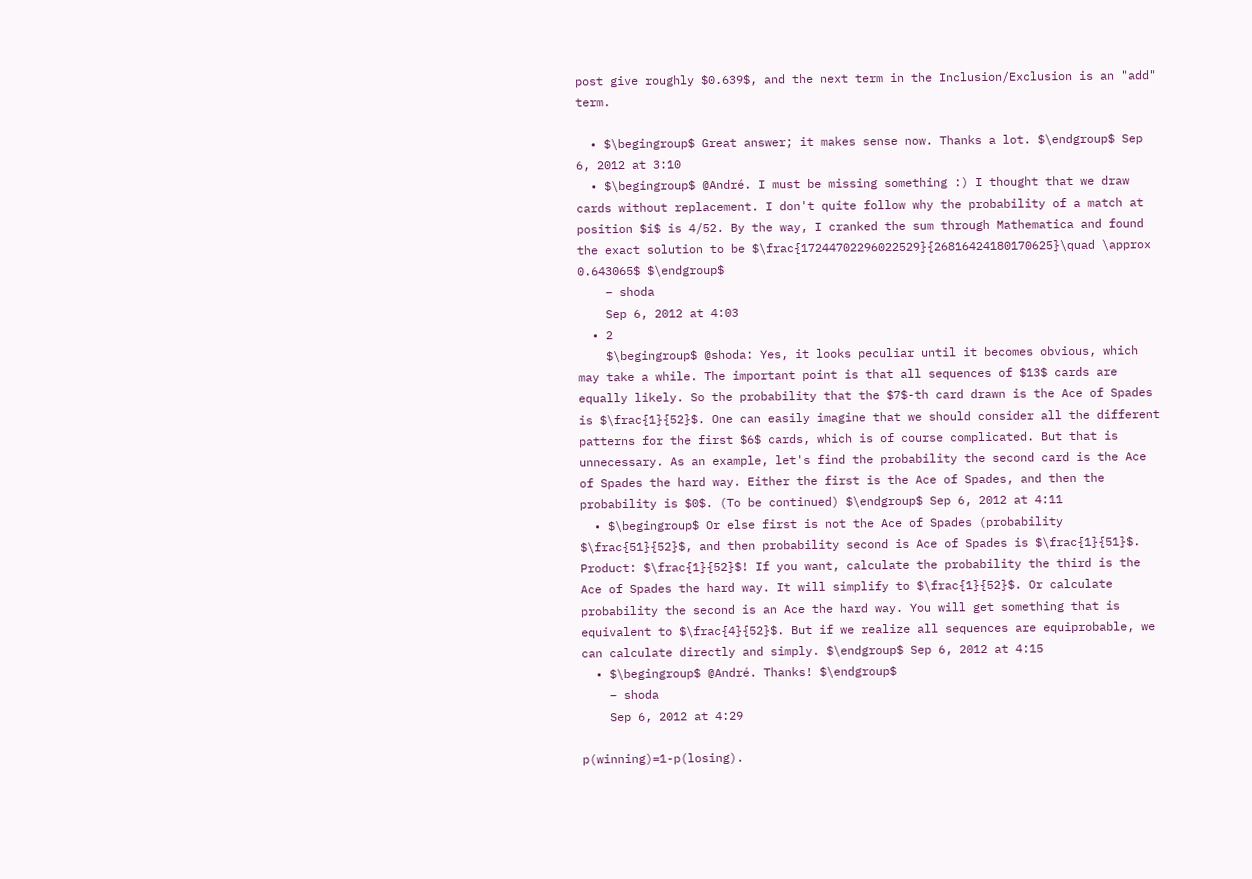post give roughly $0.639$, and the next term in the Inclusion/Exclusion is an "add" term.

  • $\begingroup$ Great answer; it makes sense now. Thanks a lot. $\endgroup$ Sep 6, 2012 at 3:10
  • $\begingroup$ @André. I must be missing something :) I thought that we draw cards without replacement. I don't quite follow why the probability of a match at position $i$ is 4/52. By the way, I cranked the sum through Mathematica and found the exact solution to be $\frac{17244702296022529}{26816424180170625}\quad \approx 0.643065$ $\endgroup$
    – shoda
    Sep 6, 2012 at 4:03
  • 2
    $\begingroup$ @shoda: Yes, it looks peculiar until it becomes obvious, which may take a while. The important point is that all sequences of $13$ cards are equally likely. So the probability that the $7$-th card drawn is the Ace of Spades is $\frac{1}{52}$. One can easily imagine that we should consider all the different patterns for the first $6$ cards, which is of course complicated. But that is unnecessary. As an example, let's find the probability the second card is the Ace of Spades the hard way. Either the first is the Ace of Spades, and then the probability is $0$. (To be continued) $\endgroup$ Sep 6, 2012 at 4:11
  • $\begingroup$ Or else first is not the Ace of Spades (probability $\frac{51}{52}$, and then probability second is Ace of Spades is $\frac{1}{51}$. Product: $\frac{1}{52}$! If you want, calculate the probability the third is the Ace of Spades the hard way. It will simplify to $\frac{1}{52}$. Or calculate probability the second is an Ace the hard way. You will get something that is equivalent to $\frac{4}{52}$. But if we realize all sequences are equiprobable, we can calculate directly and simply. $\endgroup$ Sep 6, 2012 at 4:15
  • $\begingroup$ @André. Thanks! $\endgroup$
    – shoda
    Sep 6, 2012 at 4:29

p(winning)=1-p(losing).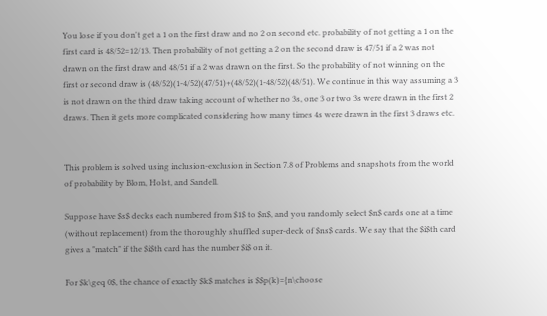You lose if you don't get a 1 on the first draw and no 2 on second etc. probability of not getting a 1 on the first card is 48/52=12/13. Then probability of not getting a 2 on the second draw is 47/51 if a 2 was not drawn on the first draw and 48/51 if a 2 was drawn on the first. So the probability of not winning on the first or second draw is (48/52)(1-4/52)(47/51)+(48/52)(1-48/52)(48/51). We continue in this way assuming a 3 is not drawn on the third draw taking account of whether no 3s, one 3 or two 3s were drawn in the first 2 draws. Then it gets more complicated considering how many times 4s were drawn in the first 3 draws etc.


This problem is solved using inclusion-exclusion in Section 7.8 of Problems and snapshots from the world of probability by Blom, Holst, and Sandell.

Suppose have $s$ decks each numbered from $1$ to $n$, and you randomly select $n$ cards one at a time (without replacement) from the thoroughly shuffled super-deck of $ns$ cards. We say that the $i$th card gives a "match" if the $i$th card has the number $i$ on it.

For $k\geq 0$, the chance of exactly $k$ matches is $$p(k)={n\choose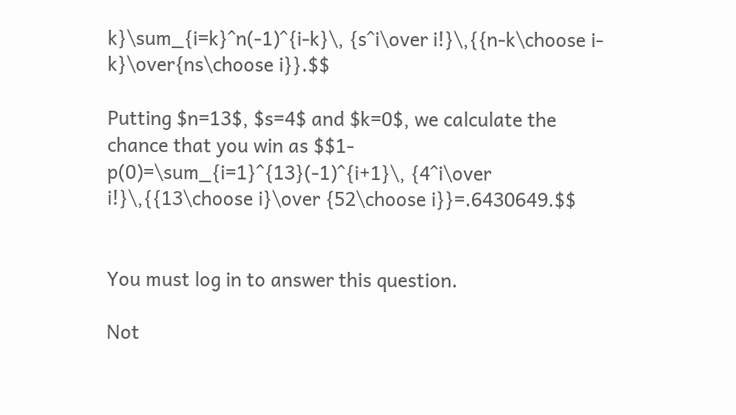k}\sum_{i=k}^n(-1)^{i-k}\, {s^i\over i!}\,{{n-k\choose i-k}\over{ns\choose i}}.$$

Putting $n=13$, $s=4$ and $k=0$, we calculate the chance that you win as $$1-p(0)=\sum_{i=1}^{13}(-1)^{i+1}\, {4^i\over i!}\,{{13\choose i}\over {52\choose i}}=.6430649.$$


You must log in to answer this question.

Not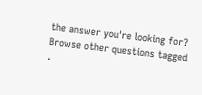the answer you're looking for? Browse other questions tagged .